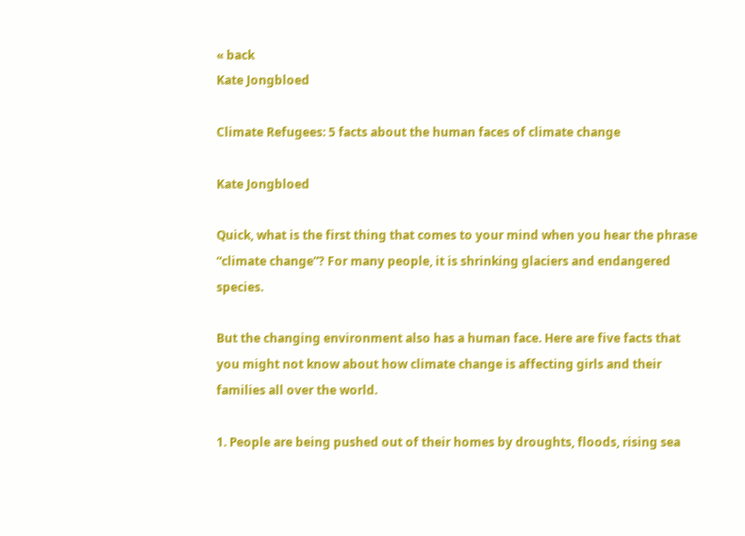« back
Kate Jongbloed

Climate Refugees: 5 facts about the human faces of climate change

Kate Jongbloed

Quick, what is the first thing that comes to your mind when you hear the phrase “climate change”? For many people, it is shrinking glaciers and endangered species.

But the changing environment also has a human face. Here are five facts that you might not know about how climate change is affecting girls and their families all over the world.

1. People are being pushed out of their homes by droughts, floods, rising sea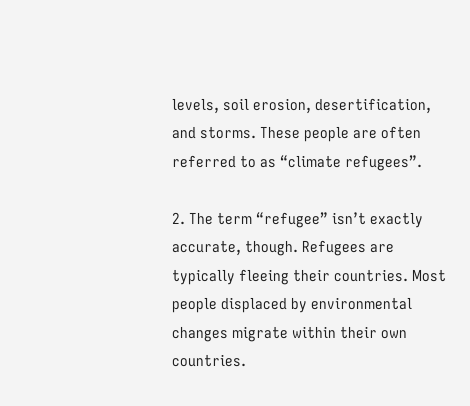levels, soil erosion, desertification, and storms. These people are often referred to as “climate refugees”.

2. The term “refugee” isn’t exactly accurate, though. Refugees are typically fleeing their countries. Most people displaced by environmental changes migrate within their own countries.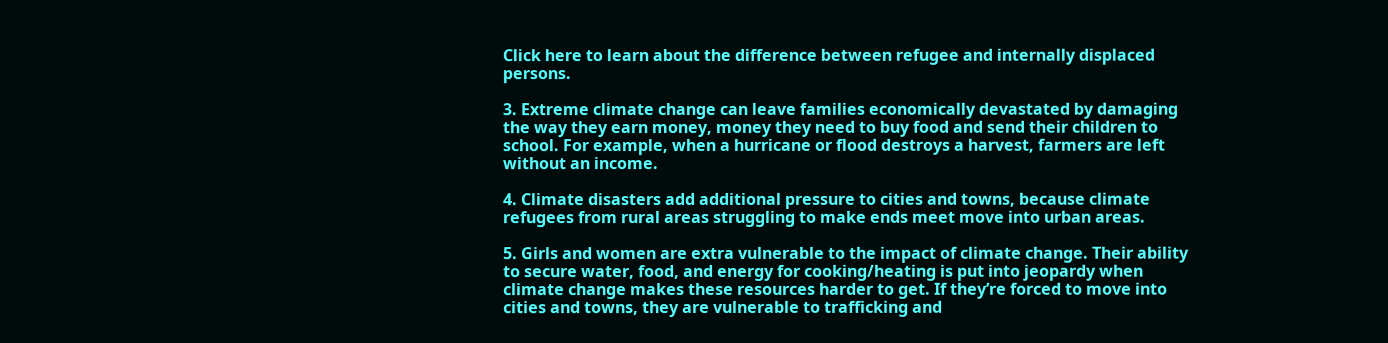Click here to learn about the difference between refugee and internally displaced persons.

3. Extreme climate change can leave families economically devastated by damaging the way they earn money, money they need to buy food and send their children to school. For example, when a hurricane or flood destroys a harvest, farmers are left without an income.

4. Climate disasters add additional pressure to cities and towns, because climate refugees from rural areas struggling to make ends meet move into urban areas.

5. Girls and women are extra vulnerable to the impact of climate change. Their ability to secure water, food, and energy for cooking/heating is put into jeopardy when climate change makes these resources harder to get. If they’re forced to move into cities and towns, they are vulnerable to trafficking and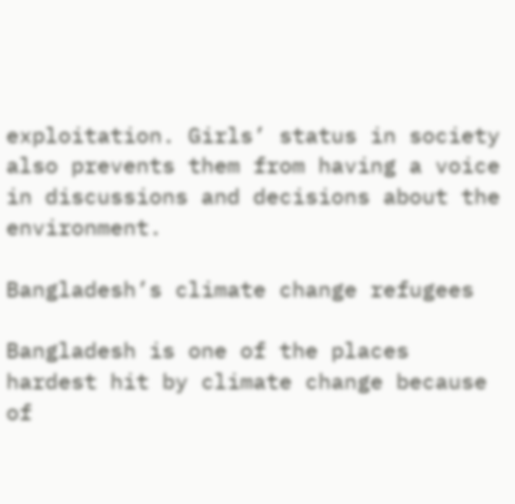exploitation. Girls’ status in society also prevents them from having a voice in discussions and decisions about the environment.

Bangladesh’s climate change refugees

Bangladesh is one of the places hardest hit by climate change because of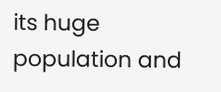its huge population and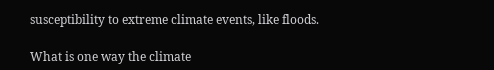susceptibility to extreme climate events, like floods.

What is one way the climate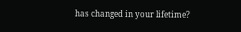has changed in your lifetime?